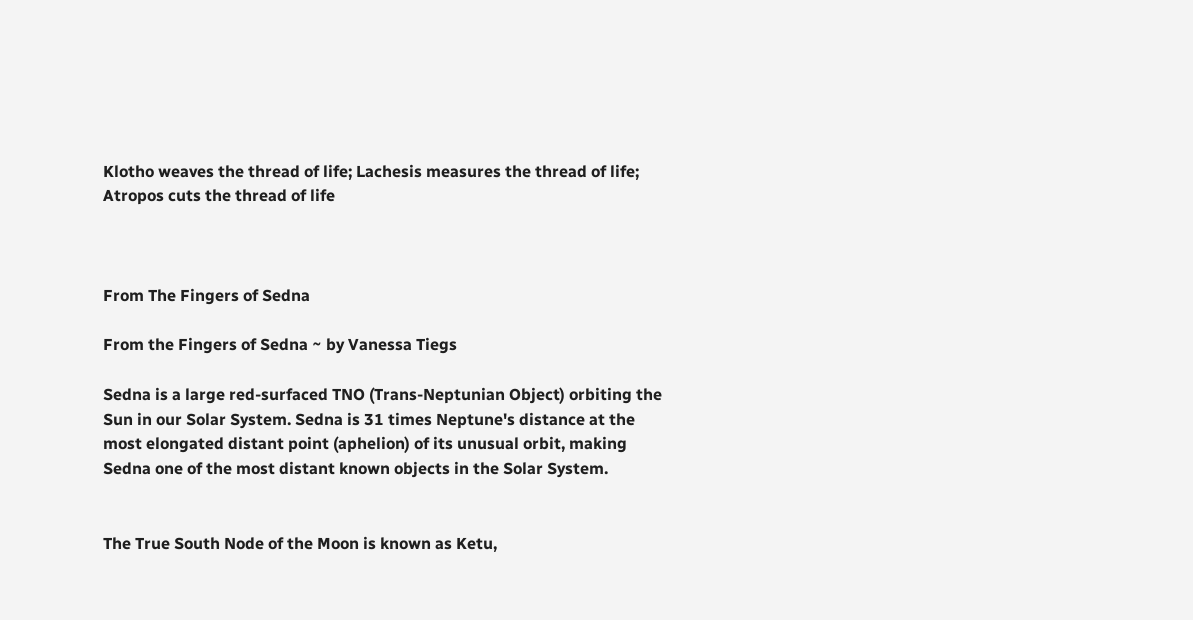Klotho weaves the thread of life; Lachesis measures the thread of life; Atropos cuts the thread of life



From The Fingers of Sedna

From the Fingers of Sedna ~ by Vanessa Tiegs

Sedna is a large red-surfaced TNO (Trans-Neptunian Object) orbiting the Sun in our Solar System. Sedna is 31 times Neptune's distance at the most elongated distant point (aphelion) of its unusual orbit, making Sedna one of the most distant known objects in the Solar System.


The True South Node of the Moon is known as Ketu,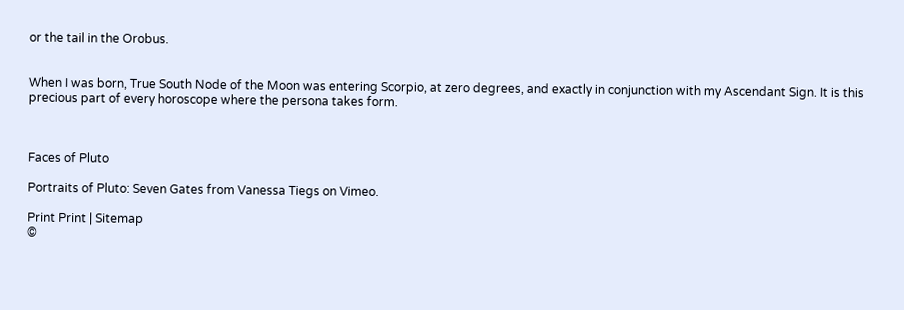or the tail in the Orobus.


When I was born, True South Node of the Moon was entering Scorpio, at zero degrees, and exactly in conjunction with my Ascendant Sign. It is this precious part of every horoscope where the persona takes form.



Faces of Pluto

Portraits of Pluto: Seven Gates from Vanessa Tiegs on Vimeo.

Print Print | Sitemap
©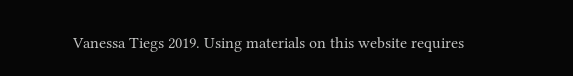Vanessa Tiegs 2019. Using materials on this website requires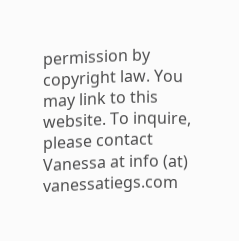permission by copyright law. You may link to this website. To inquire, please contact Vanessa at info (at) vanessatiegs.com